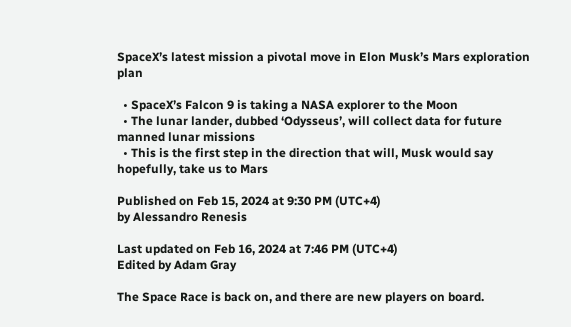SpaceX’s latest mission a pivotal move in Elon Musk’s Mars exploration plan

  • SpaceX’s Falcon 9 is taking a NASA explorer to the Moon
  • The lunar lander, dubbed ‘Odysseus’, will collect data for future manned lunar missions
  • This is the first step in the direction that will, Musk would say hopefully, take us to Mars

Published on Feb 15, 2024 at 9:30 PM (UTC+4)
by Alessandro Renesis

Last updated on Feb 16, 2024 at 7:46 PM (UTC+4)
Edited by Adam Gray

The Space Race is back on, and there are new players on board.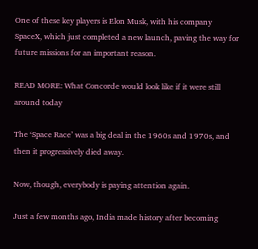One of these key players is Elon Musk, with his company SpaceX, which just completed a new launch, paving the way for future missions for an important reason.

READ MORE: What Concorde would look like if it were still around today

The ‘Space Race’ was a big deal in the 1960s and 1970s, and then it progressively died away.

Now, though, everybody is paying attention again.

Just a few months ago, India made history after becoming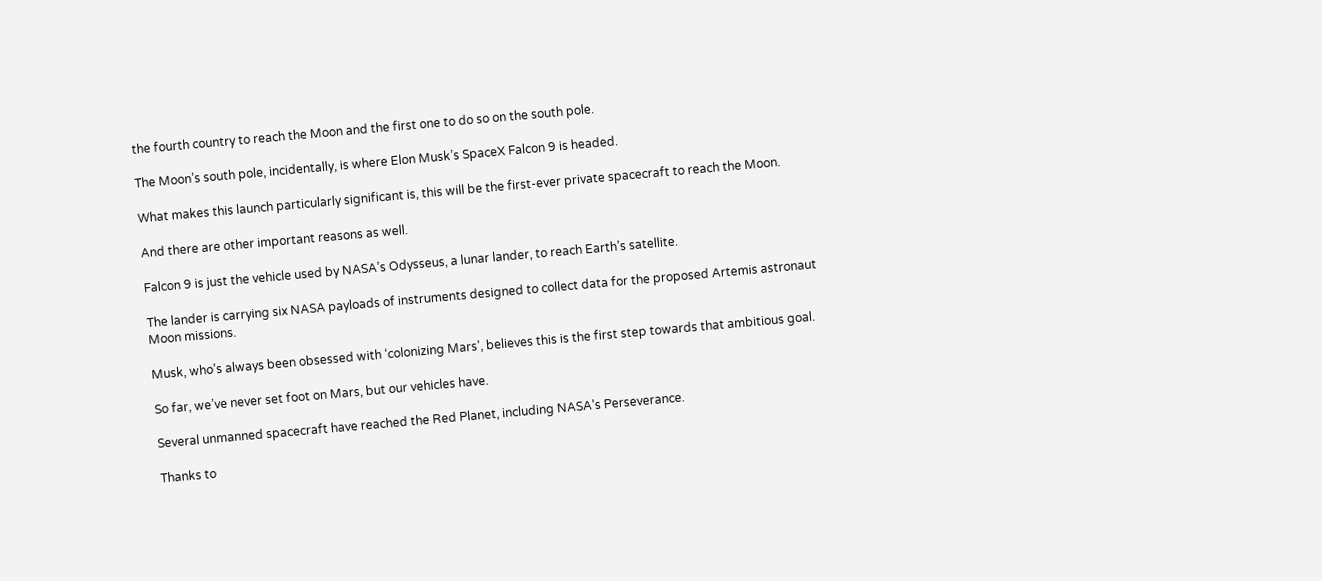the fourth country to reach the Moon and the first one to do so on the south pole.

The Moon’s south pole, incidentally, is where Elon Musk’s SpaceX Falcon 9 is headed.

What makes this launch particularly significant is, this will be the first-ever private spacecraft to reach the Moon.

And there are other important reasons as well.

Falcon 9 is just the vehicle used by NASA’s Odysseus, a lunar lander, to reach Earth’s satellite.

The lander is carrying six NASA payloads of instruments designed to collect data for the proposed Artemis astronaut Moon missions.

Musk, who’s always been obsessed with ‘colonizing Mars’, believes this is the first step towards that ambitious goal.

So far, we’ve never set foot on Mars, but our vehicles have.

Several unmanned spacecraft have reached the Red Planet, including NASA’s Perseverance.

Thanks to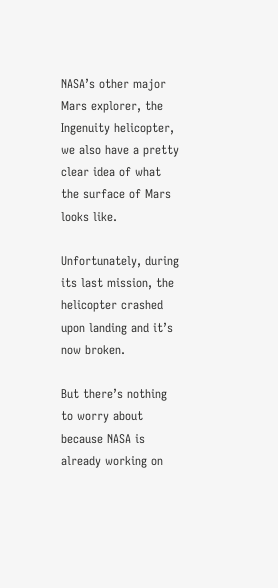NASA’s other major Mars explorer, the Ingenuity helicopter, we also have a pretty clear idea of what the surface of Mars looks like.

Unfortunately, during its last mission, the helicopter crashed upon landing and it’s now broken.

But there’s nothing to worry about because NASA is already working on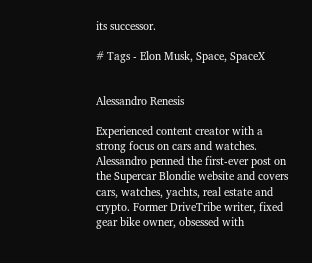its successor.

# Tags - Elon Musk, Space, SpaceX


Alessandro Renesis

Experienced content creator with a strong focus on cars and watches. Alessandro penned the first-ever post on the Supercar Blondie website and covers cars, watches, yachts, real estate and crypto. Former DriveTribe writer, fixed gear bike owner, obsessed with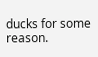ducks for some reason.